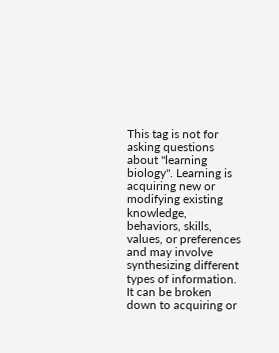This tag is not for asking questions about "learning biology". Learning is acquiring new or modifying existing knowledge, behaviors, skills, values, or preferences and may involve synthesizing different types of information. It can be broken down to acquiring or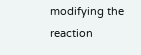modifying the reaction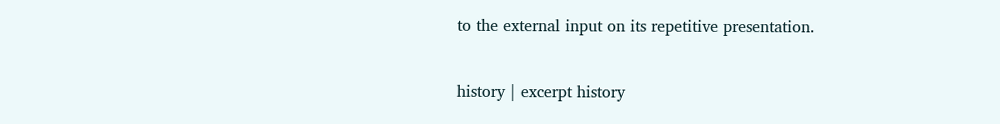to the external input on its repetitive presentation.

history | excerpt history